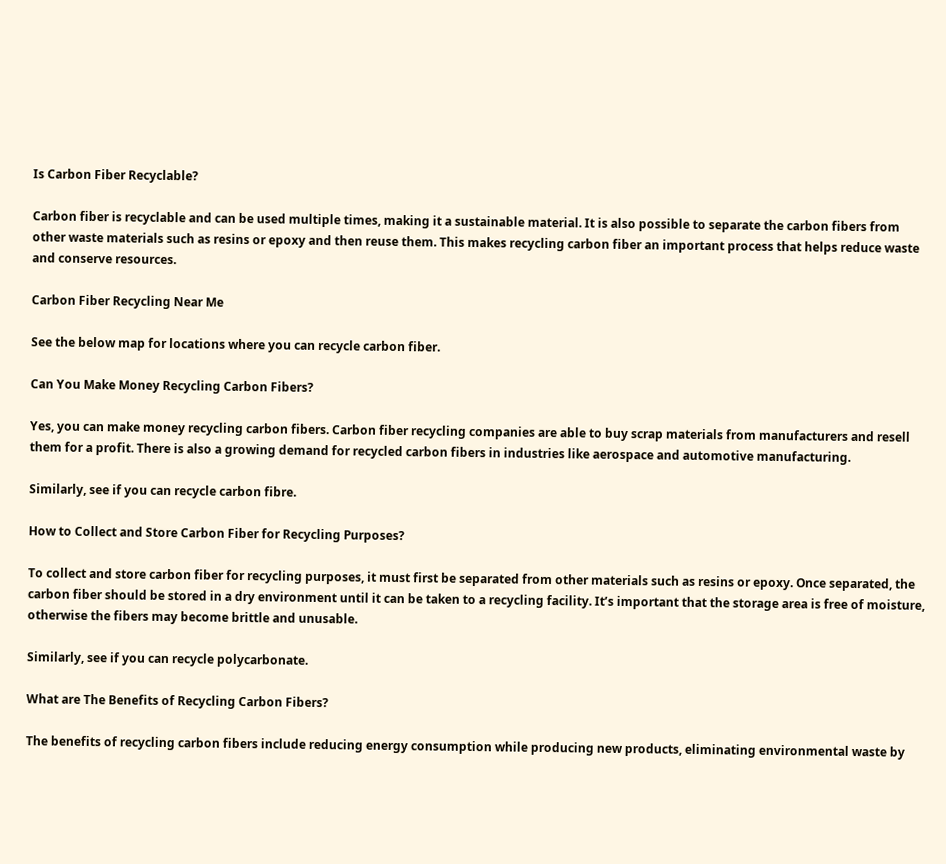Is Carbon Fiber Recyclable?

Carbon fiber is recyclable and can be used multiple times, making it a sustainable material. It is also possible to separate the carbon fibers from other waste materials such as resins or epoxy and then reuse them. This makes recycling carbon fiber an important process that helps reduce waste and conserve resources.

Carbon Fiber Recycling Near Me

See the below map for locations where you can recycle carbon fiber.

Can You Make Money Recycling Carbon Fibers?

Yes, you can make money recycling carbon fibers. Carbon fiber recycling companies are able to buy scrap materials from manufacturers and resell them for a profit. There is also a growing demand for recycled carbon fibers in industries like aerospace and automotive manufacturing.

Similarly, see if you can recycle carbon fibre.

How to Collect and Store Carbon Fiber for Recycling Purposes?

To collect and store carbon fiber for recycling purposes, it must first be separated from other materials such as resins or epoxy. Once separated, the carbon fiber should be stored in a dry environment until it can be taken to a recycling facility. It’s important that the storage area is free of moisture, otherwise the fibers may become brittle and unusable.

Similarly, see if you can recycle polycarbonate.

What are The Benefits of Recycling Carbon Fibers?

The benefits of recycling carbon fibers include reducing energy consumption while producing new products, eliminating environmental waste by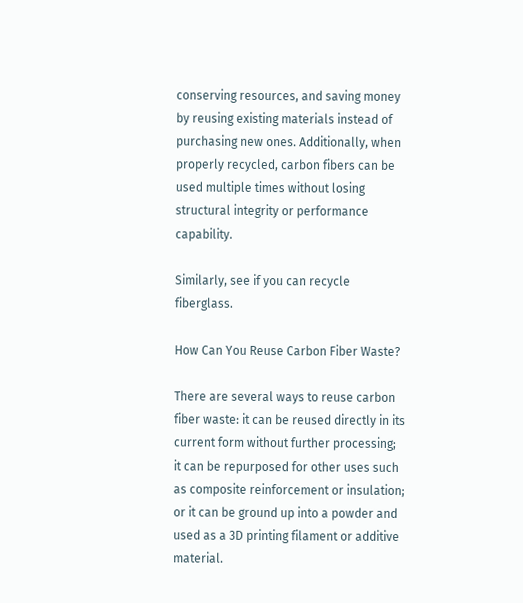conserving resources, and saving money by reusing existing materials instead of purchasing new ones. Additionally, when properly recycled, carbon fibers can be used multiple times without losing structural integrity or performance capability.

Similarly, see if you can recycle fiberglass.

How Can You Reuse Carbon Fiber Waste?

There are several ways to reuse carbon fiber waste: it can be reused directly in its current form without further processing; it can be repurposed for other uses such as composite reinforcement or insulation; or it can be ground up into a powder and used as a 3D printing filament or additive material.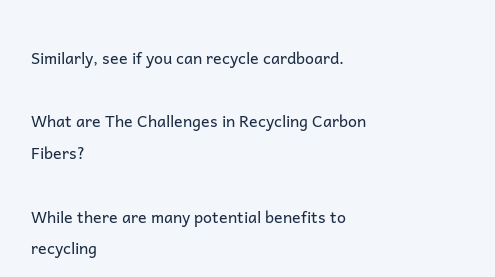Similarly, see if you can recycle cardboard.

What are The Challenges in Recycling Carbon Fibers?

While there are many potential benefits to recycling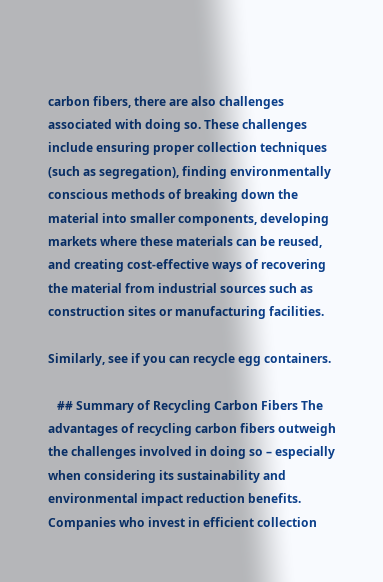carbon fibers, there are also challenges associated with doing so. These challenges include ensuring proper collection techniques (such as segregation), finding environmentally conscious methods of breaking down the material into smaller components, developing markets where these materials can be reused, and creating cost-effective ways of recovering the material from industrial sources such as construction sites or manufacturing facilities.

Similarly, see if you can recycle egg containers.

   ## Summary of Recycling Carbon Fibers The advantages of recycling carbon fibers outweigh the challenges involved in doing so – especially when considering its sustainability and environmental impact reduction benefits. Companies who invest in efficient collection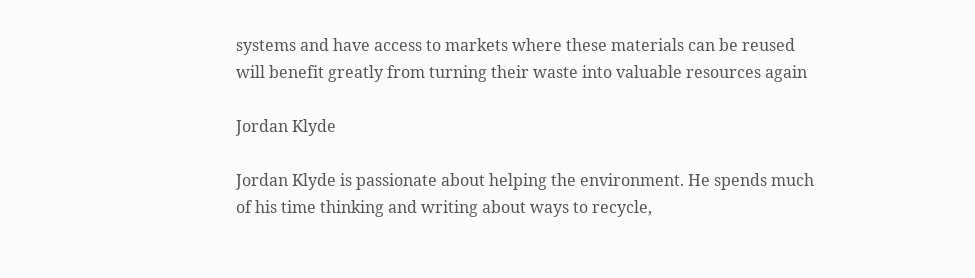systems and have access to markets where these materials can be reused will benefit greatly from turning their waste into valuable resources again

Jordan Klyde

Jordan Klyde is passionate about helping the environment. He spends much of his time thinking and writing about ways to recycle,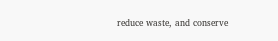reduce waste, and conserve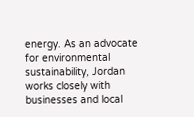energy. As an advocate for environmental sustainability, Jordan works closely with businesses and local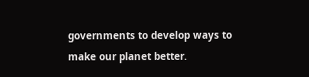governments to develop ways to make our planet better.